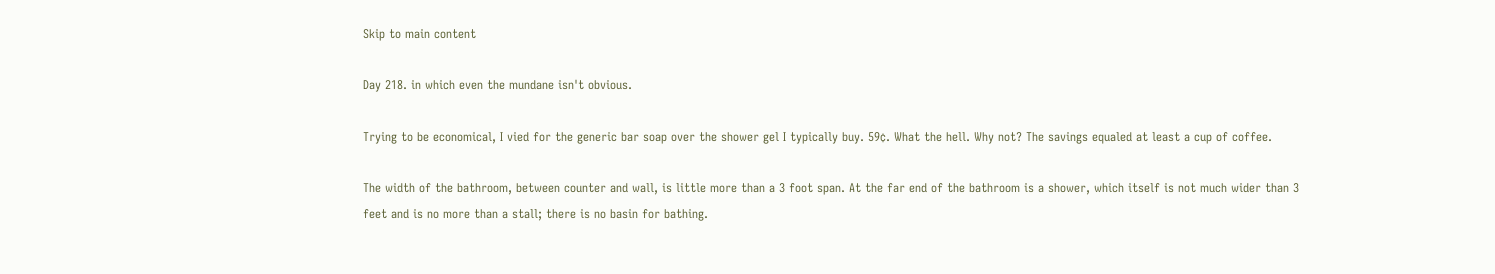Skip to main content

Day 218. in which even the mundane isn't obvious.

Trying to be economical, I vied for the generic bar soap over the shower gel I typically buy. 59¢. What the hell. Why not? The savings equaled at least a cup of coffee.

The width of the bathroom, between counter and wall, is little more than a 3 foot span. At the far end of the bathroom is a shower, which itself is not much wider than 3 feet and is no more than a stall; there is no basin for bathing.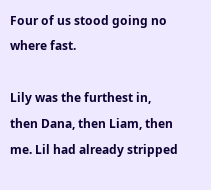Four of us stood going no where fast.

Lily was the furthest in, then Dana, then Liam, then me. Lil had already stripped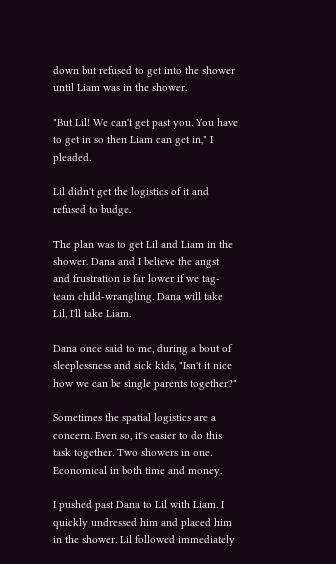down but refused to get into the shower until Liam was in the shower.

"But Lil! We can't get past you. You have to get in so then Liam can get in," I pleaded.

Lil didn't get the logistics of it and refused to budge.

The plan was to get Lil and Liam in the shower. Dana and I believe the angst and frustration is far lower if we tag-team child-wrangling. Dana will take Lil, I'll take Liam.

Dana once said to me, during a bout of sleeplessness and sick kids, "Isn't it nice how we can be single parents together?"

Sometimes the spatial logistics are a concern. Even so, it's easier to do this task together. Two showers in one. Economical in both time and money.

I pushed past Dana to Lil with Liam. I quickly undressed him and placed him in the shower. Lil followed immediately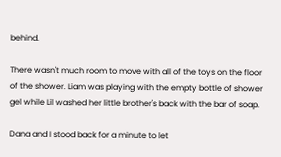behind.

There wasn't much room to move with all of the toys on the floor of the shower. Liam was playing with the empty bottle of shower gel while Lil washed her little brother's back with the bar of soap.

Dana and I stood back for a minute to let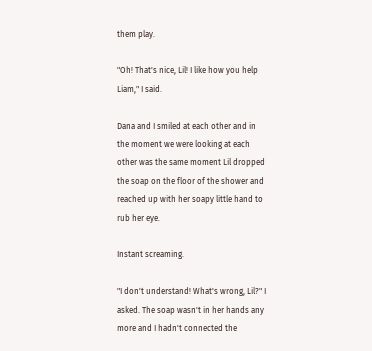them play.

"Oh! That's nice, Lil! I like how you help Liam," I said.

Dana and I smiled at each other and in the moment we were looking at each other was the same moment Lil dropped the soap on the floor of the shower and reached up with her soapy little hand to rub her eye.

Instant screaming.

"I don't understand! What's wrong, Lil?" I asked. The soap wasn't in her hands any more and I hadn't connected the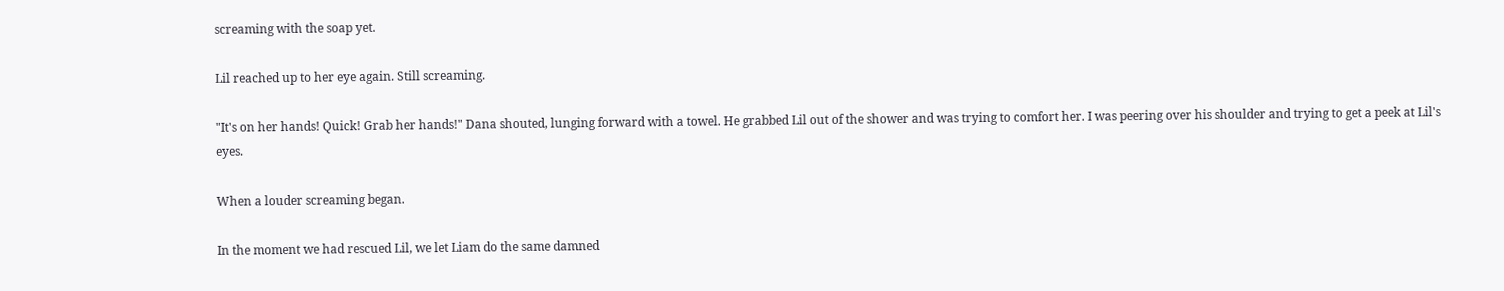screaming with the soap yet.

Lil reached up to her eye again. Still screaming.

"It's on her hands! Quick! Grab her hands!" Dana shouted, lunging forward with a towel. He grabbed Lil out of the shower and was trying to comfort her. I was peering over his shoulder and trying to get a peek at Lil's eyes.

When a louder screaming began.

In the moment we had rescued Lil, we let Liam do the same damned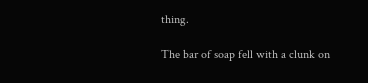thing.

The bar of soap fell with a clunk on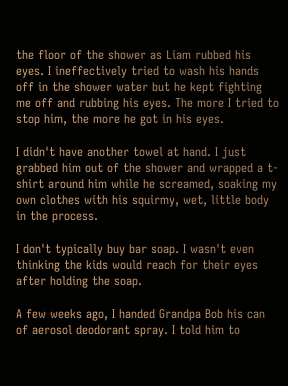the floor of the shower as Liam rubbed his eyes. I ineffectively tried to wash his hands off in the shower water but he kept fighting me off and rubbing his eyes. The more I tried to stop him, the more he got in his eyes.

I didn't have another towel at hand. I just grabbed him out of the shower and wrapped a t-shirt around him while he screamed, soaking my own clothes with his squirmy, wet, little body in the process.

I don't typically buy bar soap. I wasn't even thinking the kids would reach for their eyes after holding the soap.

A few weeks ago, I handed Grandpa Bob his can of aerosol deodorant spray. I told him to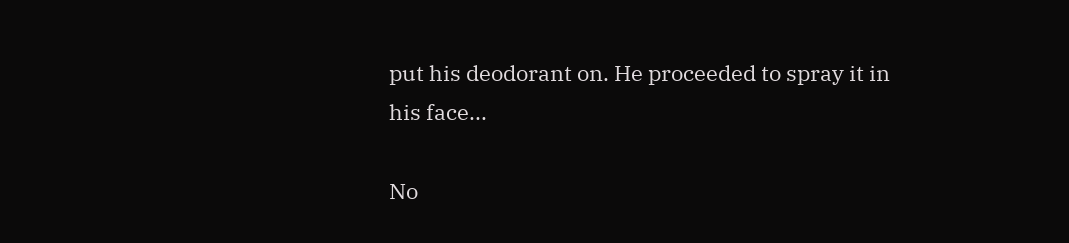put his deodorant on. He proceeded to spray it in his face...

No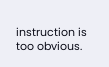instruction is too obvious.